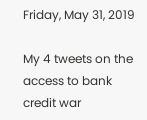Friday, May 31, 2019

My 4 tweets on the access to bank credit war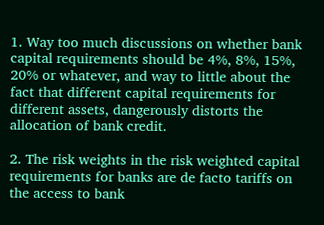1. Way too much discussions on whether bank capital requirements should be 4%, 8%, 15%, 20% or whatever, and way to little about the fact that different capital requirements for different assets, dangerously distorts the allocation of bank credit.

2. The risk weights in the risk weighted capital requirements for banks are de facto tariffs on the access to bank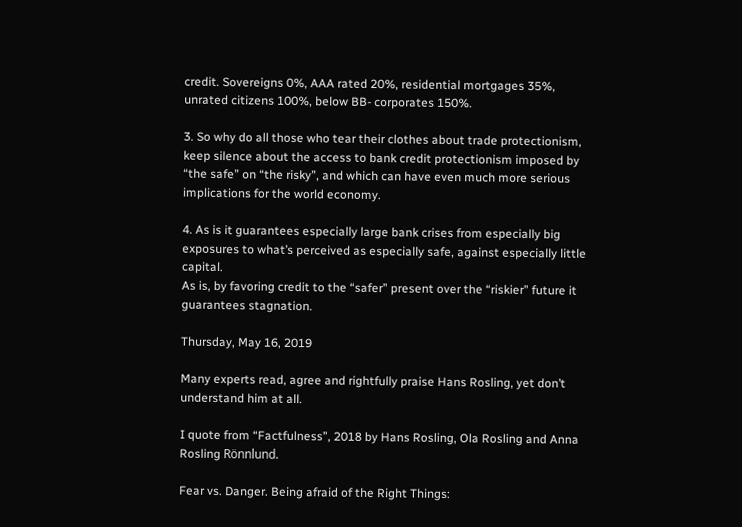credit. Sovereigns 0%, AAA rated 20%, residential mortgages 35%, unrated citizens 100%, below BB- corporates 150%.

3. So why do all those who tear their clothes about trade protectionism, keep silence about the access to bank credit protectionism imposed by “the safe” on “the risky”, and which can have even much more serious implications for the world economy.

4. As is it guarantees especially large bank crises from especially big exposures to what’s perceived as especially safe, against especially little capital.
As is, by favoring credit to the “safer” present over the “riskier” future it guarantees stagnation.

Thursday, May 16, 2019

Many experts read, agree and rightfully praise Hans Rosling, yet don’t understand him at all.

I quote from “Factfulness”, 2018 by Hans Rosling, Ola Rosling and Anna Rosling Rönnlund.

Fear vs. Danger. Being afraid of the Right Things: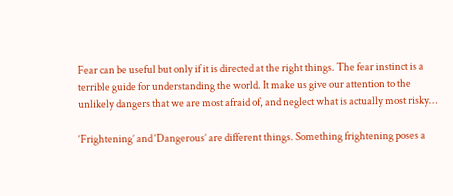Fear can be useful but only if it is directed at the right things. The fear instinct is a terrible guide for understanding the world. It make us give our attention to the unlikely dangers that we are most afraid of, and neglect what is actually most risky…

‘Frightening’ and ‘Dangerous’ are different things. Something frightening poses a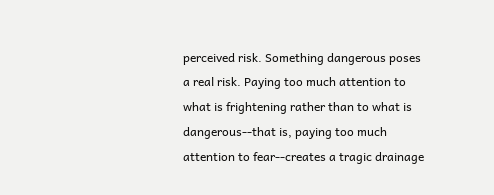perceived risk. Something dangerous poses a real risk. Paying too much attention to what is frightening rather than to what is dangerous--that is, paying too much attention to fear--creates a tragic drainage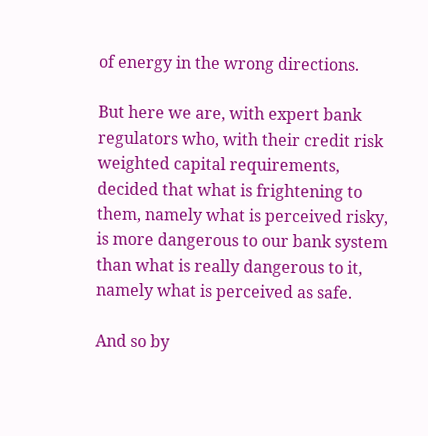of energy in the wrong directions.

But here we are, with expert bank regulators who, with their credit risk weighted capital requirements, decided that what is frightening to them, namely what is perceived risky, is more dangerous to our bank system than what is really dangerous to it, namely what is perceived as safe.

And so by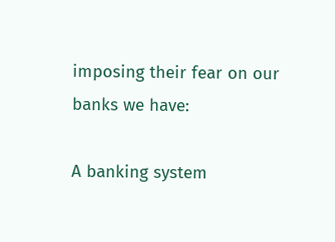imposing their fear on our banks we have:

A banking system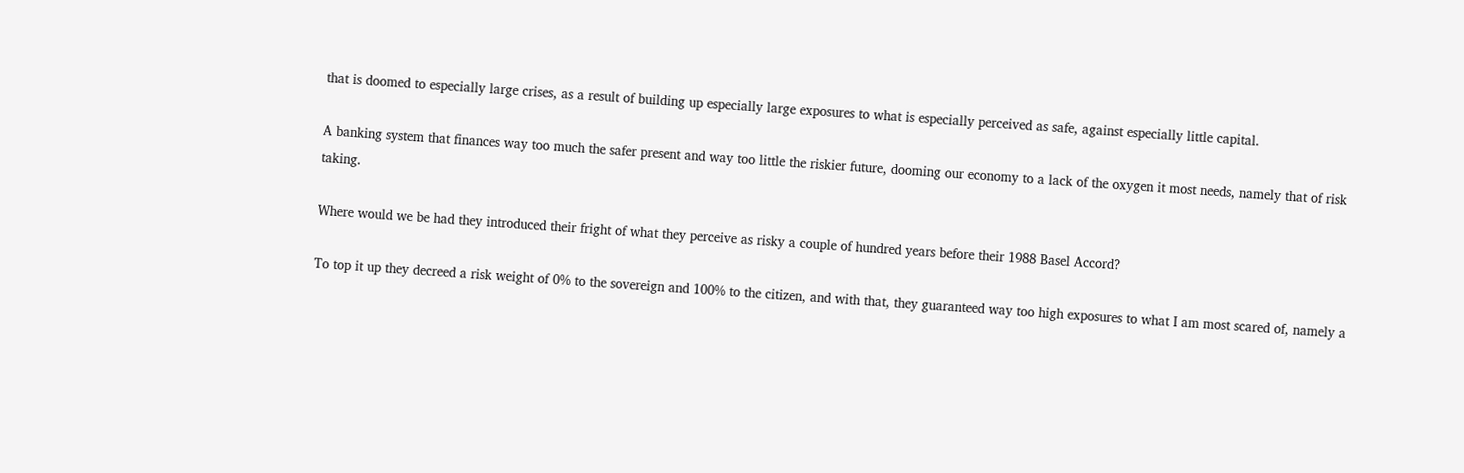that is doomed to especially large crises, as a result of building up especially large exposures to what is especially perceived as safe, against especially little capital.

A banking system that finances way too much the safer present and way too little the riskier future, dooming our economy to a lack of the oxygen it most needs, namely that of risk taking.

Where would we be had they introduced their fright of what they perceive as risky a couple of hundred years before their 1988 Basel Accord?

To top it up they decreed a risk weight of 0% to the sovereign and 100% to the citizen, and with that, they guaranteed way too high exposures to what I am most scared of, namely a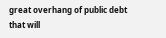great overhang of public debt that will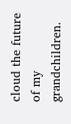cloud the future of my grandchildren.